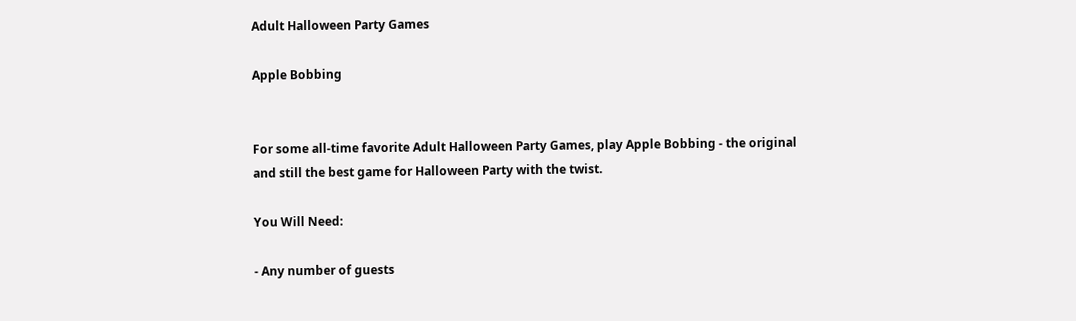Adult Halloween Party Games

Apple Bobbing


For some all-time favorite Adult Halloween Party Games, play Apple Bobbing - the original and still the best game for Halloween Party with the twist.

You Will Need:

- Any number of guests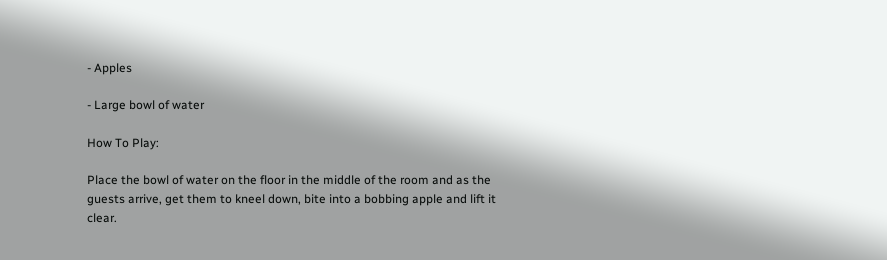- Apples

- Large bowl of water

How To Play:

Place the bowl of water on the floor in the middle of the room and as the guests arrive, get them to kneel down, bite into a bobbing apple and lift it clear.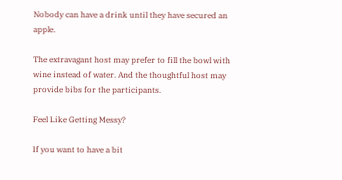Nobody can have a drink until they have secured an apple.

The extravagant host may prefer to fill the bowl with wine instead of water. And the thoughtful host may provide bibs for the participants.

Feel Like Getting Messy?

If you want to have a bit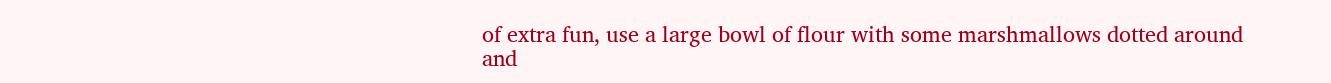of extra fun, use a large bowl of flour with some marshmallows dotted around and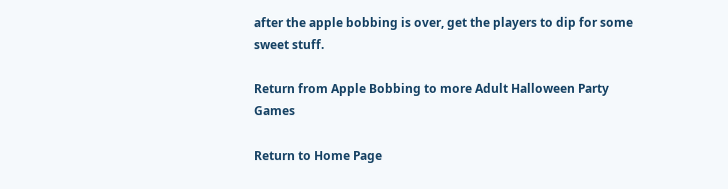after the apple bobbing is over, get the players to dip for some sweet stuff.

Return from Apple Bobbing to more Adult Halloween Party Games

Return to Home Page